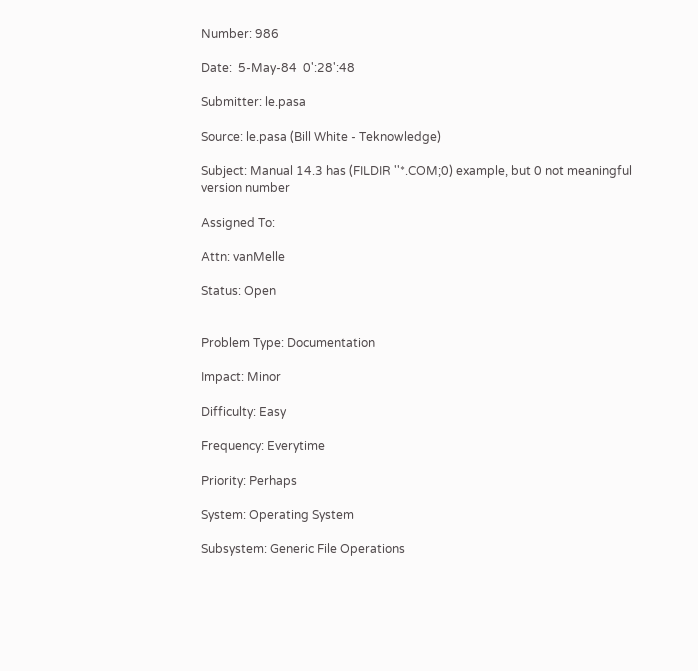Number: 986

Date:  5-May-84  0':28':48

Submitter: le.pasa

Source: le.pasa (Bill White - Teknowledge)

Subject: Manual 14.3 has (FILDIR ''*.COM;0) example, but 0 not meaningful version number

Assigned To:

Attn: vanMelle

Status: Open


Problem Type: Documentation

Impact: Minor

Difficulty: Easy

Frequency: Everytime

Priority: Perhaps

System: Operating System

Subsystem: Generic File Operations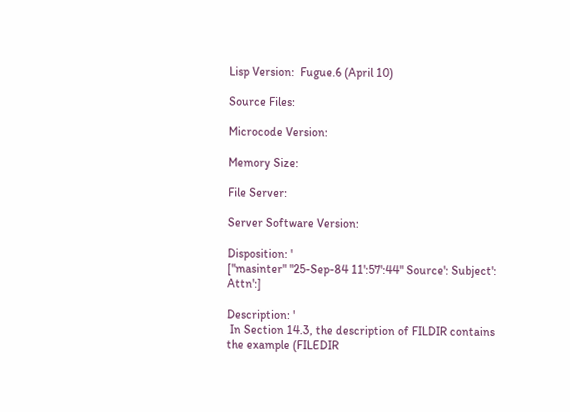Lisp Version:  Fugue.6 (April 10)

Source Files:

Microcode Version:

Memory Size:

File Server:

Server Software Version:

Disposition: '
["masinter" "25-Sep-84 11':57':44" Source': Subject': Attn':]

Description: '
 In Section 14.3, the description of FILDIR contains the example (FILEDIR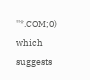''*.COM;0) which suggests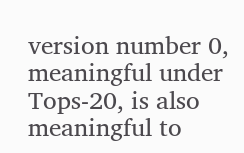version number 0, meaningful under Tops-20, is also meaningful to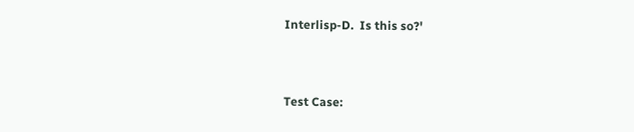Interlisp-D.  Is this so?'


Test Case: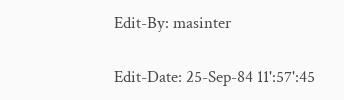Edit-By: masinter

Edit-Date: 25-Sep-84 11':57':45